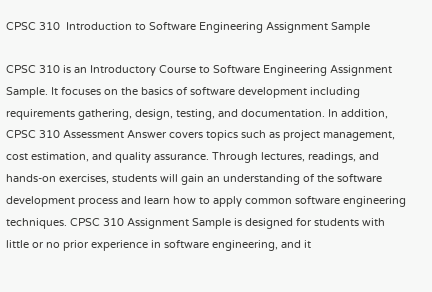CPSC 310  Introduction to Software Engineering Assignment Sample

CPSC 310 is an Introductory Course to Software Engineering Assignment Sample. It focuses on the basics of software development including requirements gathering, design, testing, and documentation. In addition, CPSC 310 Assessment Answer covers topics such as project management, cost estimation, and quality assurance. Through lectures, readings, and hands-on exercises, students will gain an understanding of the software development process and learn how to apply common software engineering techniques. CPSC 310 Assignment Sample is designed for students with little or no prior experience in software engineering, and it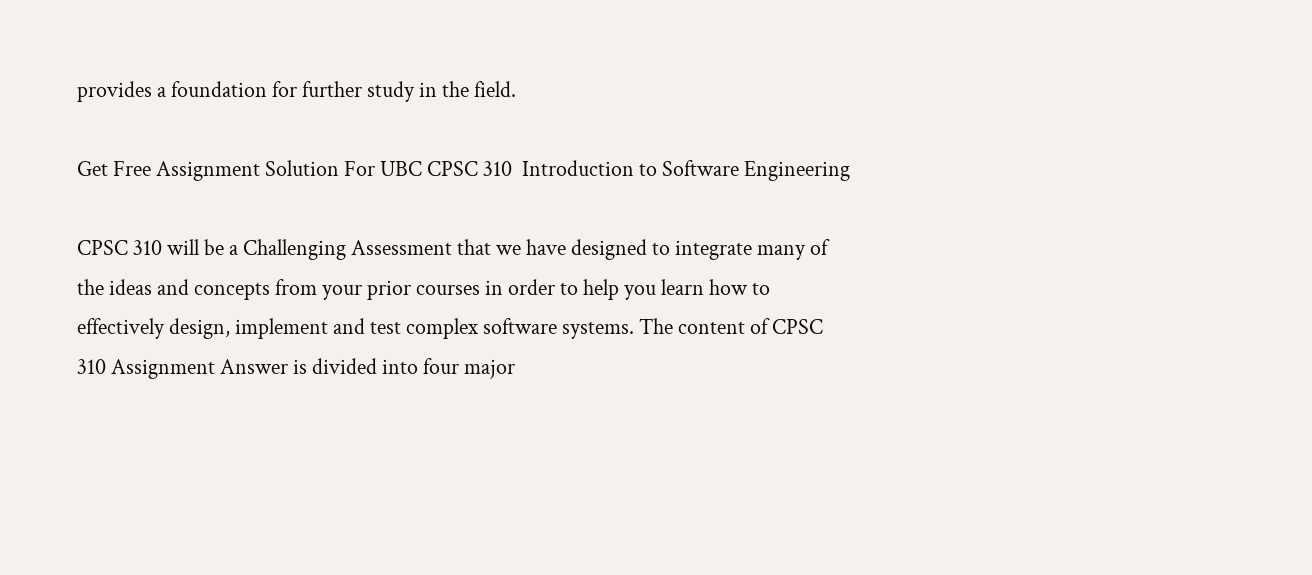provides a foundation for further study in the field.

Get Free Assignment Solution For UBC CPSC 310  Introduction to Software Engineering

CPSC 310 will be a Challenging Assessment that we have designed to integrate many of the ideas and concepts from your prior courses in order to help you learn how to effectively design, implement and test complex software systems. The content of CPSC 310 Assignment Answer is divided into four major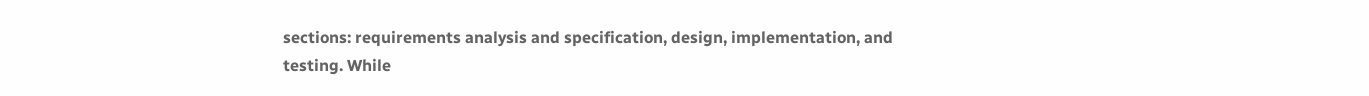sections: requirements analysis and specification, design, implementation, and testing. While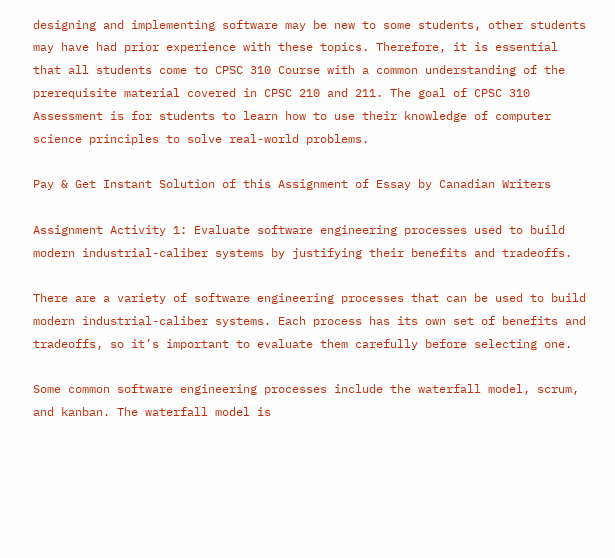designing and implementing software may be new to some students, other students may have had prior experience with these topics. Therefore, it is essential that all students come to CPSC 310 Course with a common understanding of the prerequisite material covered in CPSC 210 and 211. The goal of CPSC 310 Assessment is for students to learn how to use their knowledge of computer science principles to solve real-world problems.

Pay & Get Instant Solution of this Assignment of Essay by Canadian Writers

Assignment Activity 1: Evaluate software engineering processes used to build modern industrial-caliber systems by justifying their benefits and tradeoffs.

There are a variety of software engineering processes that can be used to build modern industrial-caliber systems. Each process has its own set of benefits and tradeoffs, so it’s important to evaluate them carefully before selecting one.

Some common software engineering processes include the waterfall model, scrum, and kanban. The waterfall model is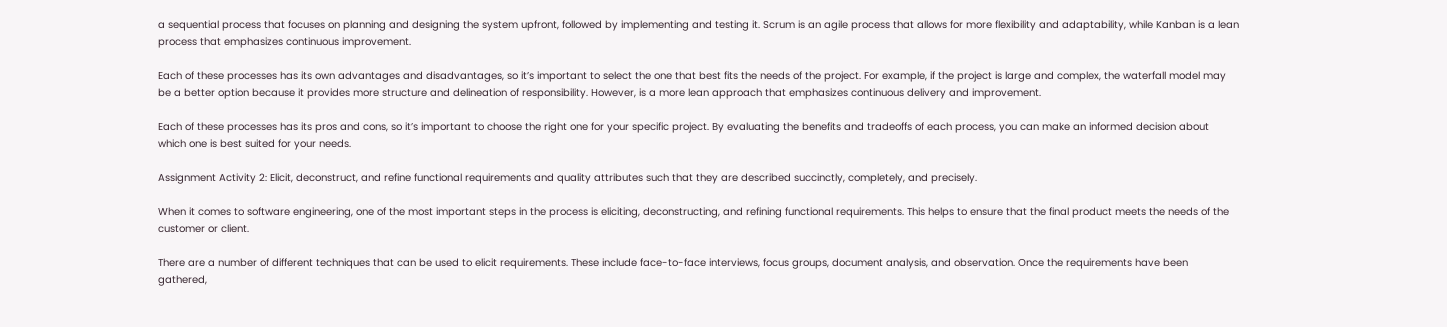a sequential process that focuses on planning and designing the system upfront, followed by implementing and testing it. Scrum is an agile process that allows for more flexibility and adaptability, while Kanban is a lean process that emphasizes continuous improvement.

Each of these processes has its own advantages and disadvantages, so it’s important to select the one that best fits the needs of the project. For example, if the project is large and complex, the waterfall model may be a better option because it provides more structure and delineation of responsibility. However, is a more lean approach that emphasizes continuous delivery and improvement.

Each of these processes has its pros and cons, so it’s important to choose the right one for your specific project. By evaluating the benefits and tradeoffs of each process, you can make an informed decision about which one is best suited for your needs.

Assignment Activity 2: Elicit, deconstruct, and refine functional requirements and quality attributes such that they are described succinctly, completely, and precisely.

When it comes to software engineering, one of the most important steps in the process is eliciting, deconstructing, and refining functional requirements. This helps to ensure that the final product meets the needs of the customer or client.

There are a number of different techniques that can be used to elicit requirements. These include face-to-face interviews, focus groups, document analysis, and observation. Once the requirements have been gathered,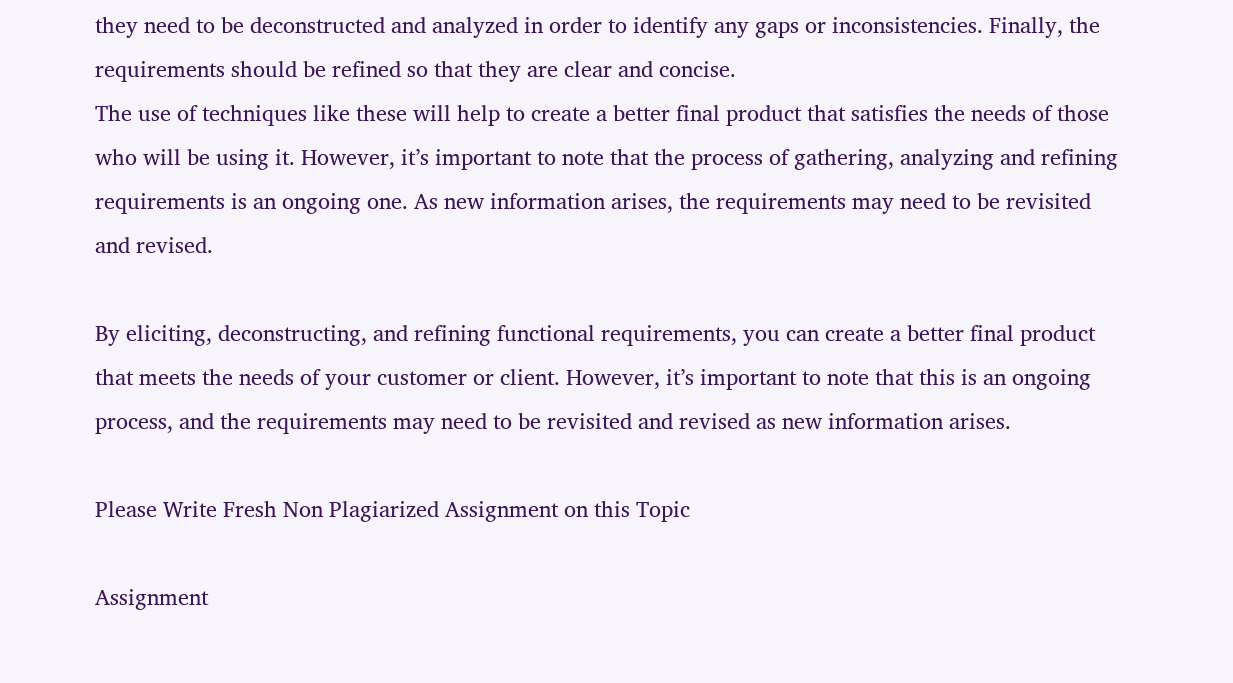they need to be deconstructed and analyzed in order to identify any gaps or inconsistencies. Finally, the requirements should be refined so that they are clear and concise.
The use of techniques like these will help to create a better final product that satisfies the needs of those who will be using it. However, it’s important to note that the process of gathering, analyzing and refining requirements is an ongoing one. As new information arises, the requirements may need to be revisited and revised.

By eliciting, deconstructing, and refining functional requirements, you can create a better final product that meets the needs of your customer or client. However, it’s important to note that this is an ongoing process, and the requirements may need to be revisited and revised as new information arises.

Please Write Fresh Non Plagiarized Assignment on this Topic

Assignment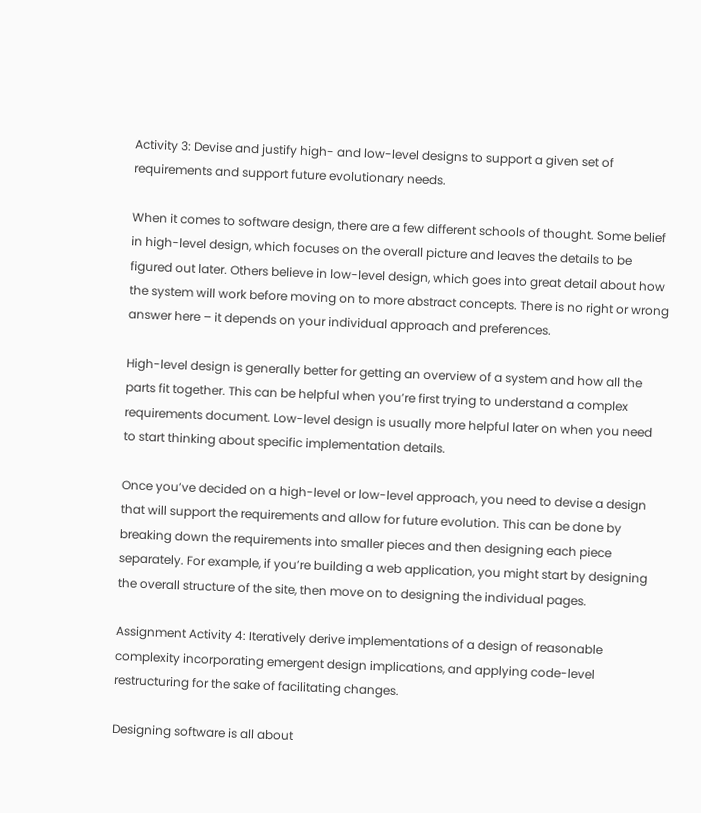Activity 3: Devise and justify high- and low-level designs to support a given set of requirements and support future evolutionary needs.

When it comes to software design, there are a few different schools of thought. Some belief in high-level design, which focuses on the overall picture and leaves the details to be figured out later. Others believe in low-level design, which goes into great detail about how the system will work before moving on to more abstract concepts. There is no right or wrong answer here – it depends on your individual approach and preferences.

High-level design is generally better for getting an overview of a system and how all the parts fit together. This can be helpful when you’re first trying to understand a complex requirements document. Low-level design is usually more helpful later on when you need to start thinking about specific implementation details.

Once you’ve decided on a high-level or low-level approach, you need to devise a design that will support the requirements and allow for future evolution. This can be done by breaking down the requirements into smaller pieces and then designing each piece separately. For example, if you’re building a web application, you might start by designing the overall structure of the site, then move on to designing the individual pages.

Assignment Activity 4: Iteratively derive implementations of a design of reasonable complexity incorporating emergent design implications, and applying code-level restructuring for the sake of facilitating changes.

Designing software is all about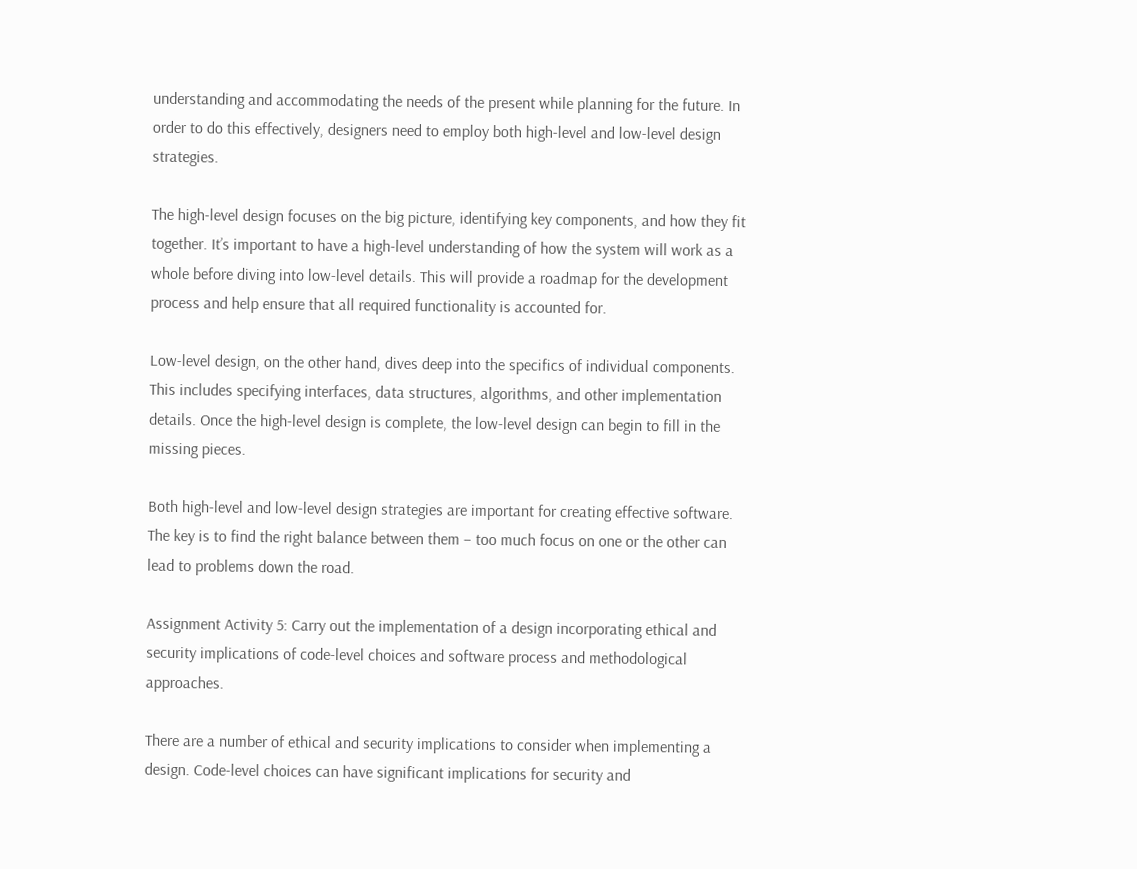understanding and accommodating the needs of the present while planning for the future. In order to do this effectively, designers need to employ both high-level and low-level design strategies.

The high-level design focuses on the big picture, identifying key components, and how they fit together. It’s important to have a high-level understanding of how the system will work as a whole before diving into low-level details. This will provide a roadmap for the development process and help ensure that all required functionality is accounted for.

Low-level design, on the other hand, dives deep into the specifics of individual components. This includes specifying interfaces, data structures, algorithms, and other implementation details. Once the high-level design is complete, the low-level design can begin to fill in the missing pieces.

Both high-level and low-level design strategies are important for creating effective software. The key is to find the right balance between them – too much focus on one or the other can lead to problems down the road.

Assignment Activity 5: Carry out the implementation of a design incorporating ethical and security implications of code-level choices and software process and methodological approaches.

There are a number of ethical and security implications to consider when implementing a design. Code-level choices can have significant implications for security and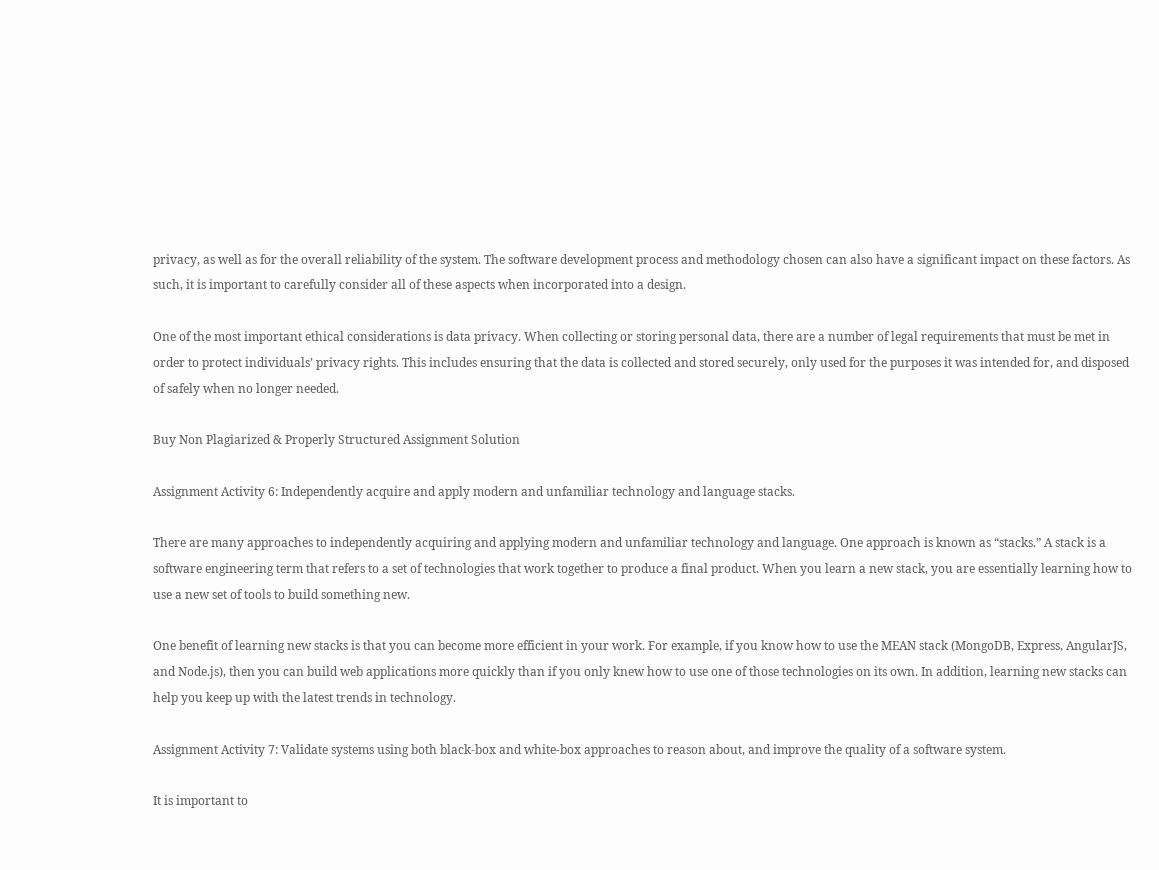privacy, as well as for the overall reliability of the system. The software development process and methodology chosen can also have a significant impact on these factors. As such, it is important to carefully consider all of these aspects when incorporated into a design.

One of the most important ethical considerations is data privacy. When collecting or storing personal data, there are a number of legal requirements that must be met in order to protect individuals’ privacy rights. This includes ensuring that the data is collected and stored securely, only used for the purposes it was intended for, and disposed of safely when no longer needed.

Buy Non Plagiarized & Properly Structured Assignment Solution

Assignment Activity 6: Independently acquire and apply modern and unfamiliar technology and language stacks.

There are many approaches to independently acquiring and applying modern and unfamiliar technology and language. One approach is known as “stacks.” A stack is a software engineering term that refers to a set of technologies that work together to produce a final product. When you learn a new stack, you are essentially learning how to use a new set of tools to build something new.

One benefit of learning new stacks is that you can become more efficient in your work. For example, if you know how to use the MEAN stack (MongoDB, Express, AngularJS, and Node.js), then you can build web applications more quickly than if you only knew how to use one of those technologies on its own. In addition, learning new stacks can help you keep up with the latest trends in technology.

Assignment Activity 7: Validate systems using both black-box and white-box approaches to reason about, and improve the quality of a software system.

It is important to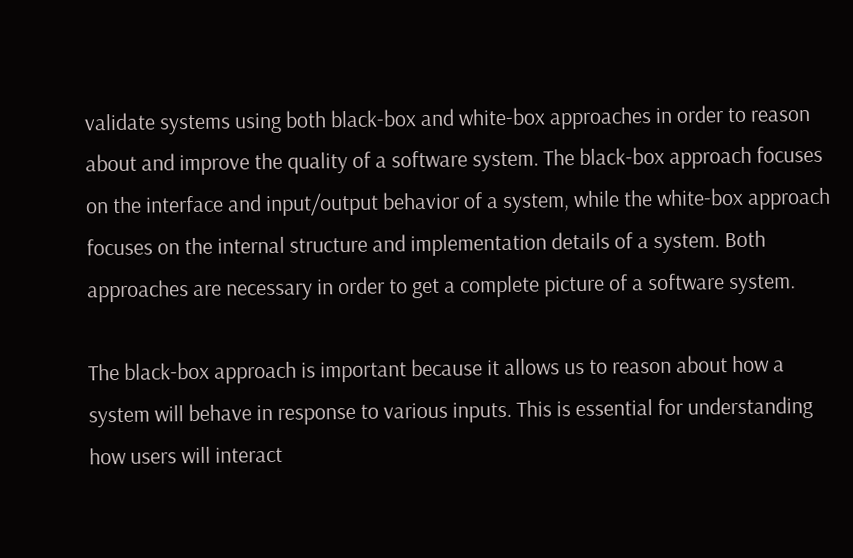validate systems using both black-box and white-box approaches in order to reason about and improve the quality of a software system. The black-box approach focuses on the interface and input/output behavior of a system, while the white-box approach focuses on the internal structure and implementation details of a system. Both approaches are necessary in order to get a complete picture of a software system.

The black-box approach is important because it allows us to reason about how a system will behave in response to various inputs. This is essential for understanding how users will interact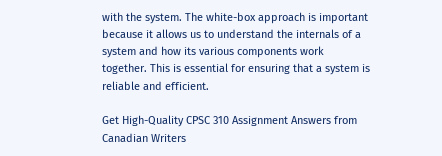with the system. The white-box approach is important because it allows us to understand the internals of a system and how its various components work together. This is essential for ensuring that a system is reliable and efficient.

Get High-Quality CPSC 310 Assignment Answers from Canadian Writers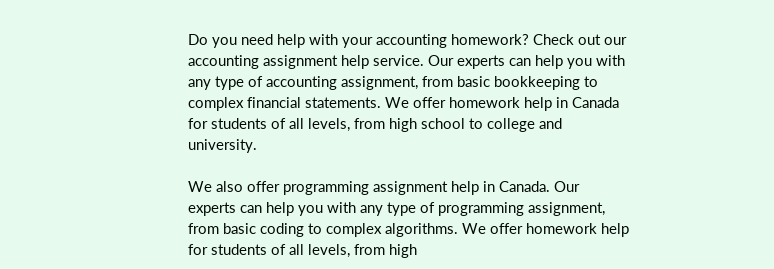Do you need help with your accounting homework? Check out our accounting assignment help service. Our experts can help you with any type of accounting assignment, from basic bookkeeping to complex financial statements. We offer homework help in Canada for students of all levels, from high school to college and university.

We also offer programming assignment help in Canada. Our experts can help you with any type of programming assignment, from basic coding to complex algorithms. We offer homework help for students of all levels, from high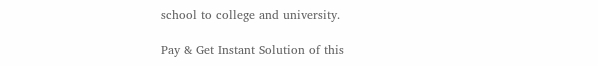school to college and university.

Pay & Get Instant Solution of this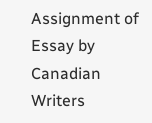Assignment of Essay by Canadian Writers